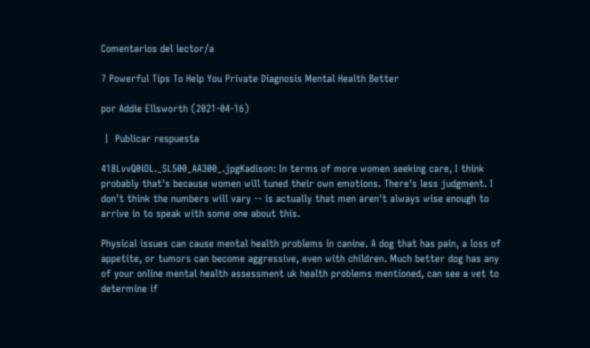Comentarios del lector/a

7 Powerful Tips To Help You Private Diagnosis Mental Health Better

por Addie Ellsworth (2021-04-16)

 |  Publicar respuesta

418LvvQ0iOL._SL500_AA300_.jpgKadison: In terms of more women seeking care, I think probably that's because women will tuned their own emotions. There's less judgment. I don't think the numbers will vary -- is actually that men aren't always wise enough to arrive in to speak with some one about this.

Physical issues can cause mental health problems in canine. A dog that has pain, a loss of appetite, or tumors can become aggressive, even with children. Much better dog has any of your online mental health assessment uk health problems mentioned, can see a vet to determine if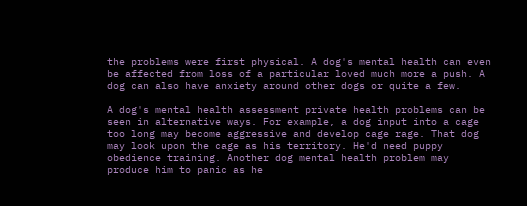the problems were first physical. A dog's mental health can even be affected from loss of a particular loved much more a push. A dog can also have anxiety around other dogs or quite a few.

A dog's mental health assessment private health problems can be seen in alternative ways. For example, a dog input into a cage too long may become aggressive and develop cage rage. That dog may look upon the cage as his territory. He'd need puppy obedience training. Another dog mental health problem may produce him to panic as he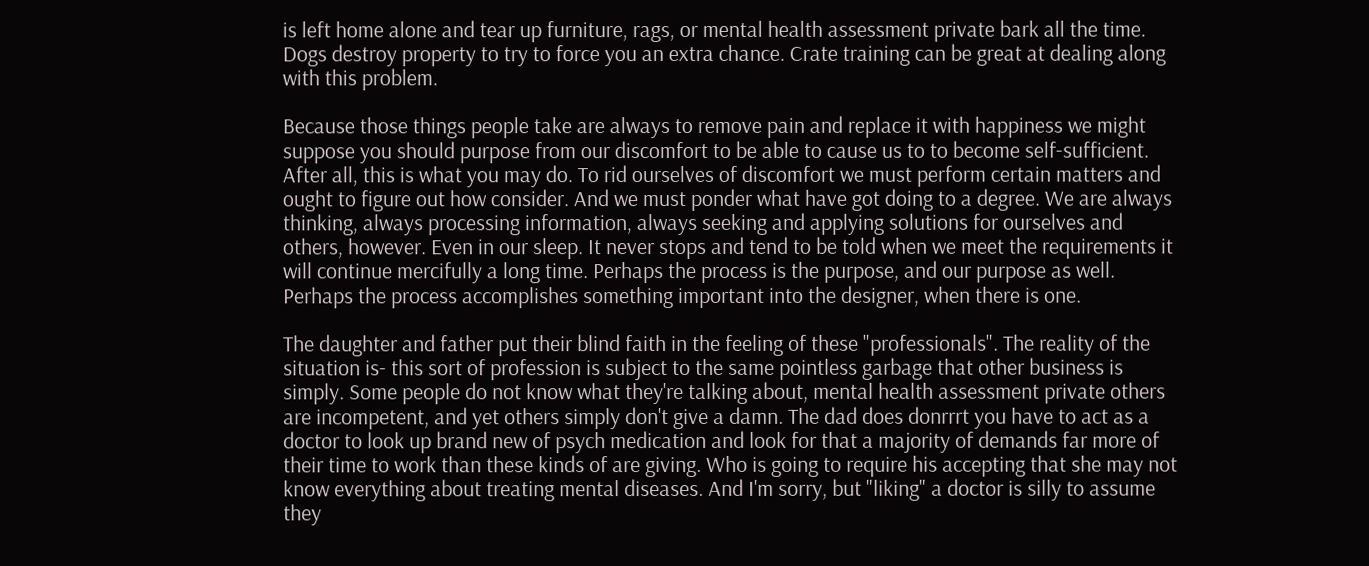is left home alone and tear up furniture, rags, or mental health assessment private bark all the time. Dogs destroy property to try to force you an extra chance. Crate training can be great at dealing along with this problem.

Because those things people take are always to remove pain and replace it with happiness we might suppose you should purpose from our discomfort to be able to cause us to to become self-sufficient. After all, this is what you may do. To rid ourselves of discomfort we must perform certain matters and ought to figure out how consider. And we must ponder what have got doing to a degree. We are always thinking, always processing information, always seeking and applying solutions for ourselves and others, however. Even in our sleep. It never stops and tend to be told when we meet the requirements it will continue mercifully a long time. Perhaps the process is the purpose, and our purpose as well. Perhaps the process accomplishes something important into the designer, when there is one.

The daughter and father put their blind faith in the feeling of these "professionals". The reality of the situation is- this sort of profession is subject to the same pointless garbage that other business is simply. Some people do not know what they're talking about, mental health assessment private others are incompetent, and yet others simply don't give a damn. The dad does donrrrt you have to act as a doctor to look up brand new of psych medication and look for that a majority of demands far more of their time to work than these kinds of are giving. Who is going to require his accepting that she may not know everything about treating mental diseases. And I'm sorry, but "liking" a doctor is silly to assume they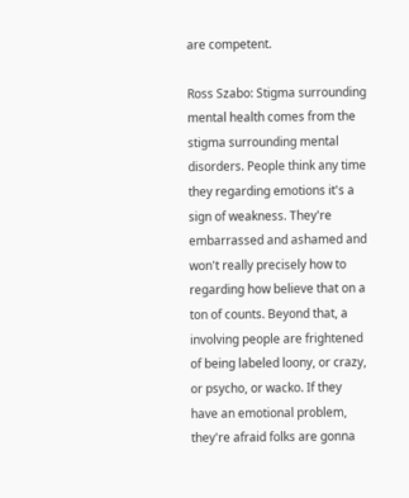are competent.

Ross Szabo: Stigma surrounding mental health comes from the stigma surrounding mental disorders. People think any time they regarding emotions it's a sign of weakness. They're embarrassed and ashamed and won't really precisely how to regarding how believe that on a ton of counts. Beyond that, a involving people are frightened of being labeled loony, or crazy, or psycho, or wacko. If they have an emotional problem, they're afraid folks are gonna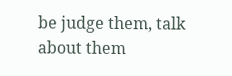be judge them, talk about them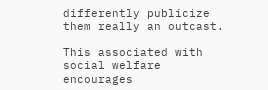differently publicize them really an outcast.

This associated with social welfare encourages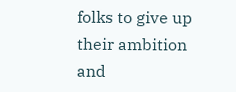folks to give up their ambition and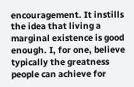encouragement. It instills the idea that living a marginal existence is good enough. I, for one, believe typically the greatness people can achieve for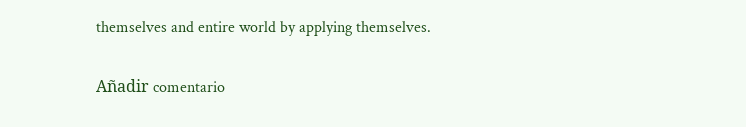themselves and entire world by applying themselves.

Añadir comentario